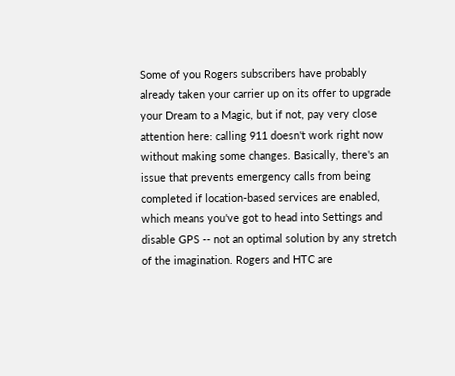Some of you Rogers subscribers have probably already taken your carrier up on its offer to upgrade your Dream to a Magic, but if not, pay very close attention here: calling 911 doesn't work right now without making some changes. Basically, there's an issue that prevents emergency calls from being completed if location-based services are enabled, which means you've got to head into Settings and disable GPS -- not an optimal solution by any stretch of the imagination. Rogers and HTC are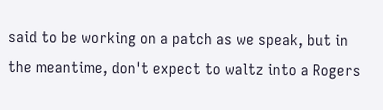said to be working on a patch as we speak, but in the meantime, don't expect to waltz into a Rogers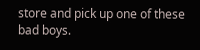store and pick up one of these bad boys.